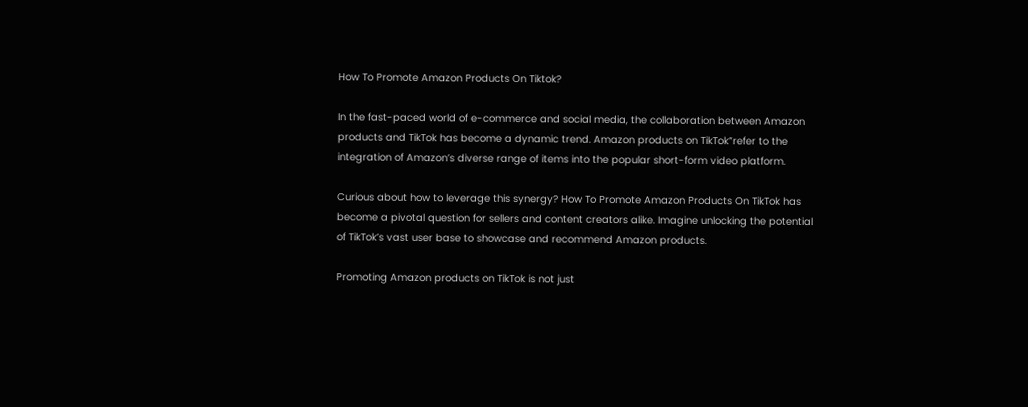How To Promote Amazon Products On Tiktok?

In the fast-paced world of e-commerce and social media, the collaboration between Amazon products and TikTok has become a dynamic trend. Amazon products on TikTok”refer to the integration of Amazon’s diverse range of items into the popular short-form video platform.

Curious about how to leverage this synergy? How To Promote Amazon Products On TikTok has become a pivotal question for sellers and content creators alike. Imagine unlocking the potential of TikTok’s vast user base to showcase and recommend Amazon products.

Promoting Amazon products on TikTok is not just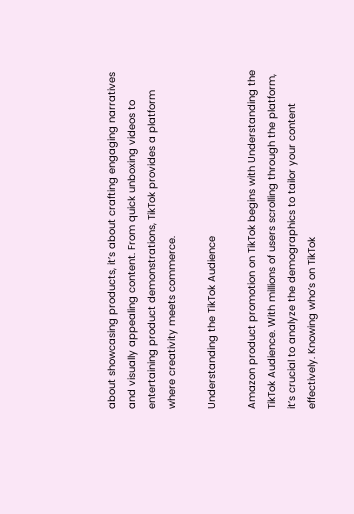about showcasing products, it’s about crafting engaging narratives and visually appealing content. From quick unboxing videos to entertaining product demonstrations, TikTok provides a platform where creativity meets commerce.

Understanding the TikTok Audience

Amazon product promotion on TikTok begins with Understanding the TikTok Audience. With millions of users scrolling through the platform, it’s crucial to analyze the demographics to tailor your content effectively. Knowing who’s on TikTok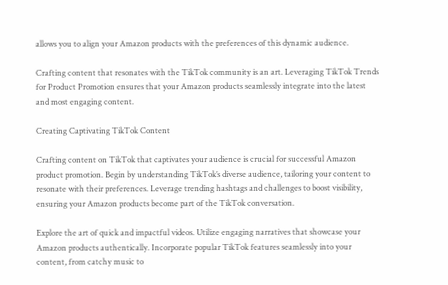allows you to align your Amazon products with the preferences of this dynamic audience.

Crafting content that resonates with the TikTok community is an art. Leveraging TikTok Trends for Product Promotion ensures that your Amazon products seamlessly integrate into the latest and most engaging content.

Creating Captivating TikTok Content

Crafting content on TikTok that captivates your audience is crucial for successful Amazon product promotion. Begin by understanding TikTok’s diverse audience, tailoring your content to resonate with their preferences. Leverage trending hashtags and challenges to boost visibility, ensuring your Amazon products become part of the TikTok conversation.

Explore the art of quick and impactful videos. Utilize engaging narratives that showcase your Amazon products authentically. Incorporate popular TikTok features seamlessly into your content, from catchy music to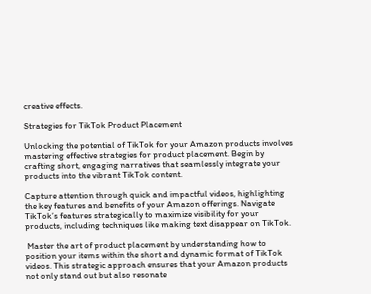creative effects.

Strategies for TikTok Product Placement

Unlocking the potential of TikTok for your Amazon products involves mastering effective strategies for product placement. Begin by crafting short, engaging narratives that seamlessly integrate your products into the vibrant TikTok content.

Capture attention through quick and impactful videos, highlighting the key features and benefits of your Amazon offerings. Navigate TikTok’s features strategically to maximize visibility for your products, including techniques like making text disappear on TikTok.

 Master the art of product placement by understanding how to position your items within the short and dynamic format of TikTok videos. This strategic approach ensures that your Amazon products not only stand out but also resonate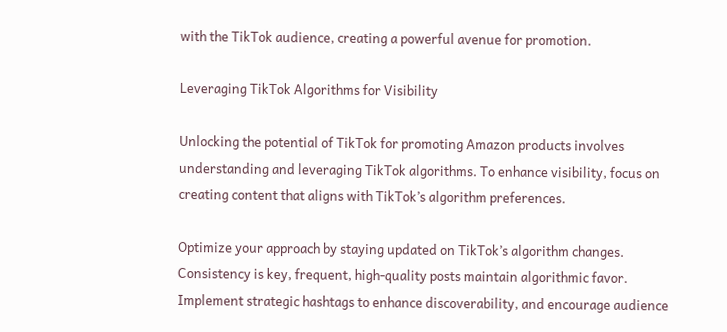with the TikTok audience, creating a powerful avenue for promotion.

Leveraging TikTok Algorithms for Visibility

Unlocking the potential of TikTok for promoting Amazon products involves understanding and leveraging TikTok algorithms. To enhance visibility, focus on creating content that aligns with TikTok’s algorithm preferences.

Optimize your approach by staying updated on TikTok’s algorithm changes. Consistency is key, frequent, high-quality posts maintain algorithmic favor. Implement strategic hashtags to enhance discoverability, and encourage audience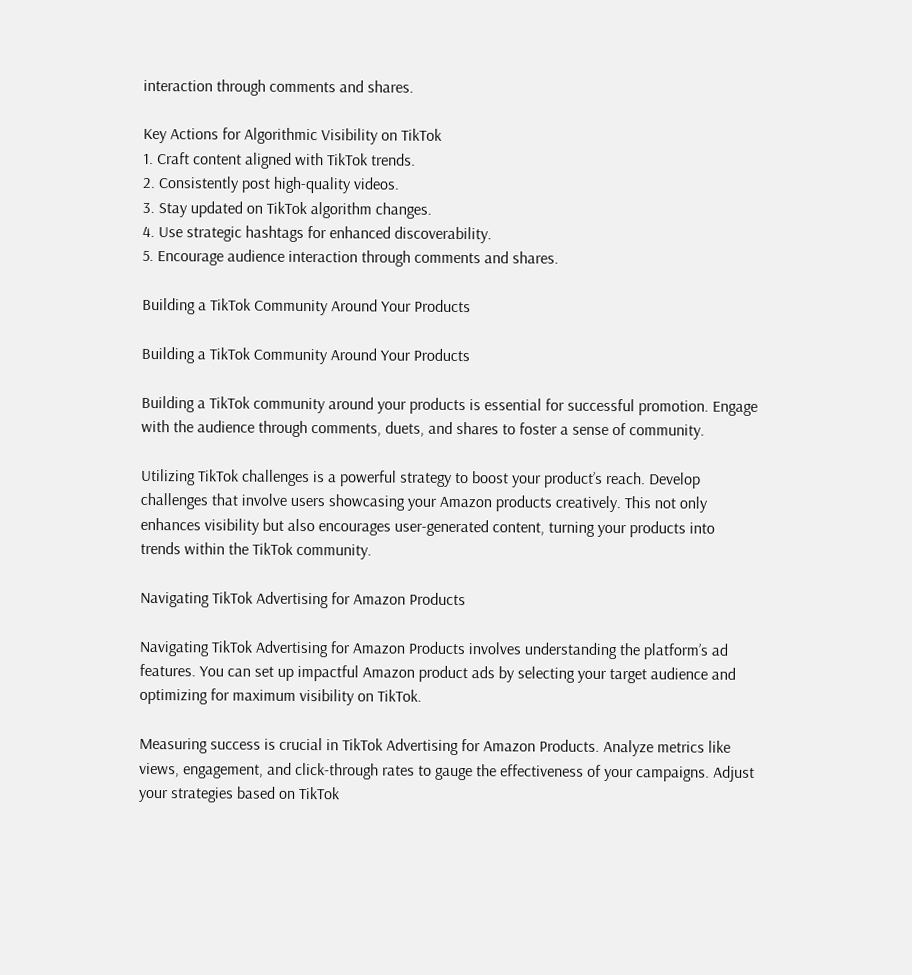interaction through comments and shares.

Key Actions for Algorithmic Visibility on TikTok
1. Craft content aligned with TikTok trends.
2. Consistently post high-quality videos.
3. Stay updated on TikTok algorithm changes.
4. Use strategic hashtags for enhanced discoverability.
5. Encourage audience interaction through comments and shares.

Building a TikTok Community Around Your Products

Building a TikTok Community Around Your Products

Building a TikTok community around your products is essential for successful promotion. Engage with the audience through comments, duets, and shares to foster a sense of community.

Utilizing TikTok challenges is a powerful strategy to boost your product’s reach. Develop challenges that involve users showcasing your Amazon products creatively. This not only enhances visibility but also encourages user-generated content, turning your products into trends within the TikTok community.

Navigating TikTok Advertising for Amazon Products

Navigating TikTok Advertising for Amazon Products involves understanding the platform’s ad features. You can set up impactful Amazon product ads by selecting your target audience and optimizing for maximum visibility on TikTok.

Measuring success is crucial in TikTok Advertising for Amazon Products. Analyze metrics like views, engagement, and click-through rates to gauge the effectiveness of your campaigns. Adjust your strategies based on TikTok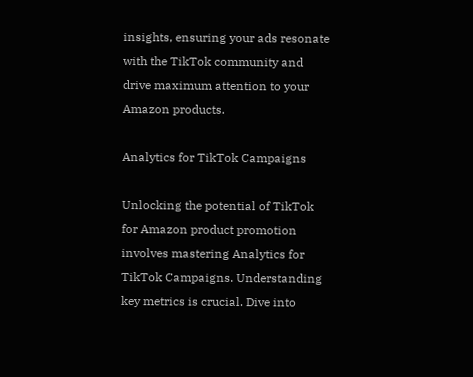insights, ensuring your ads resonate with the TikTok community and drive maximum attention to your Amazon products.

Analytics for TikTok Campaigns

Unlocking the potential of TikTok for Amazon product promotion involves mastering Analytics for TikTok Campaigns. Understanding key metrics is crucial. Dive into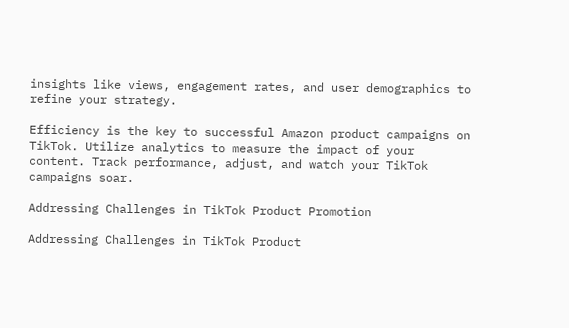insights like views, engagement rates, and user demographics to refine your strategy.

Efficiency is the key to successful Amazon product campaigns on TikTok. Utilize analytics to measure the impact of your content. Track performance, adjust, and watch your TikTok campaigns soar.

Addressing Challenges in TikTok Product Promotion

Addressing Challenges in TikTok Product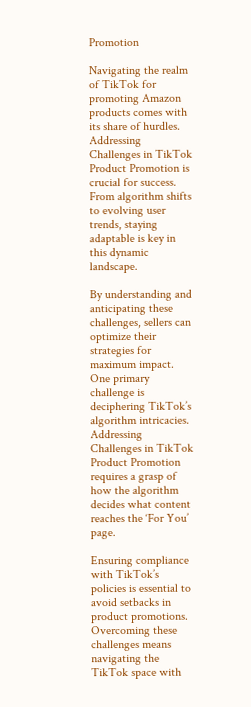Promotion

Navigating the realm of TikTok for promoting Amazon products comes with its share of hurdles. Addressing Challenges in TikTok Product Promotion is crucial for success. From algorithm shifts to evolving user trends, staying adaptable is key in this dynamic landscape.

By understanding and anticipating these challenges, sellers can optimize their strategies for maximum impact. One primary challenge is deciphering TikTok’s algorithm intricacies. Addressing Challenges in TikTok Product Promotion requires a grasp of how the algorithm decides what content reaches the ‘For You’ page.

Ensuring compliance with TikTok’s policies is essential to avoid setbacks in product promotions. Overcoming these challenges means navigating the TikTok space with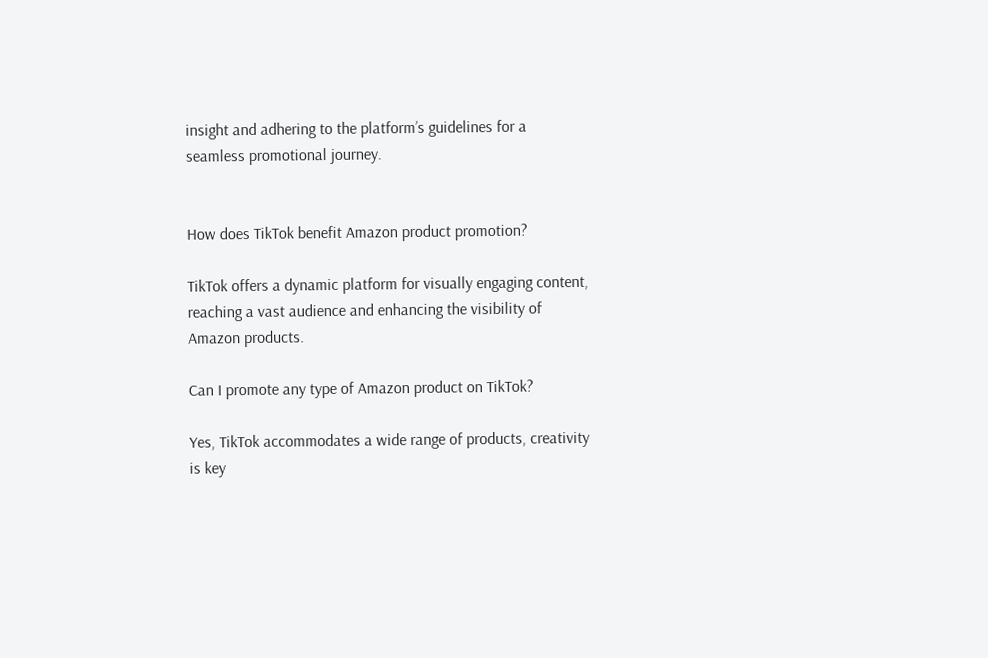insight and adhering to the platform’s guidelines for a seamless promotional journey.


How does TikTok benefit Amazon product promotion?

TikTok offers a dynamic platform for visually engaging content, reaching a vast audience and enhancing the visibility of Amazon products.

Can I promote any type of Amazon product on TikTok?

Yes, TikTok accommodates a wide range of products, creativity is key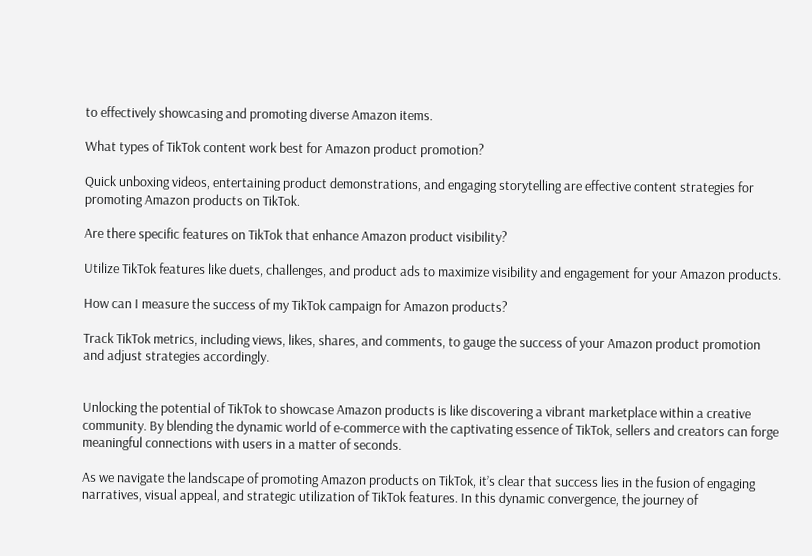to effectively showcasing and promoting diverse Amazon items.

What types of TikTok content work best for Amazon product promotion?

Quick unboxing videos, entertaining product demonstrations, and engaging storytelling are effective content strategies for promoting Amazon products on TikTok.

Are there specific features on TikTok that enhance Amazon product visibility?

Utilize TikTok features like duets, challenges, and product ads to maximize visibility and engagement for your Amazon products.

How can I measure the success of my TikTok campaign for Amazon products?

Track TikTok metrics, including views, likes, shares, and comments, to gauge the success of your Amazon product promotion and adjust strategies accordingly.


Unlocking the potential of TikTok to showcase Amazon products is like discovering a vibrant marketplace within a creative community. By blending the dynamic world of e-commerce with the captivating essence of TikTok, sellers and creators can forge meaningful connections with users in a matter of seconds.

As we navigate the landscape of promoting Amazon products on TikTok, it’s clear that success lies in the fusion of engaging narratives, visual appeal, and strategic utilization of TikTok features. In this dynamic convergence, the journey of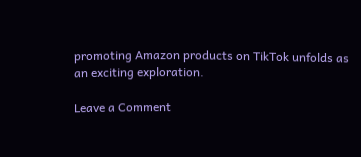promoting Amazon products on TikTok unfolds as an exciting exploration.

Leave a Comment